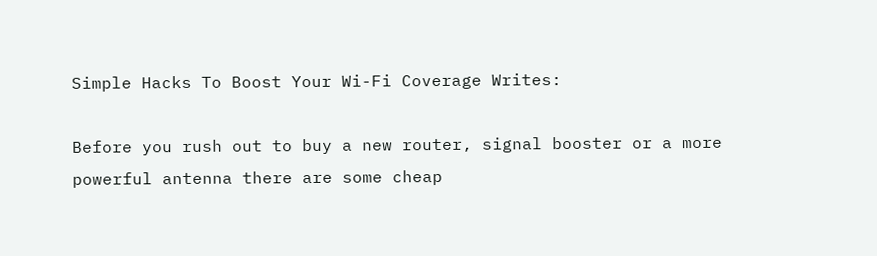Simple Hacks To Boost Your Wi-Fi Coverage Writes:

Before you rush out to buy a new router, signal booster or a more powerful antenna there are some cheap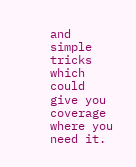and simple tricks which could give you coverage where you need it.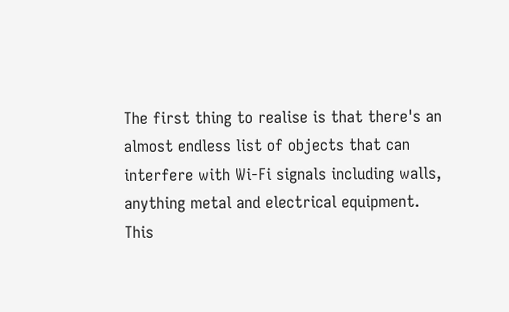The first thing to realise is that there's an almost endless list of objects that can interfere with Wi-Fi signals including walls, anything metal and electrical equipment. This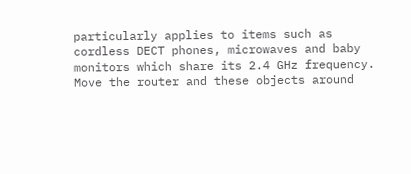particularly applies to items such as cordless DECT phones, microwaves and baby monitors which share its 2.4 GHz frequency. Move the router and these objects around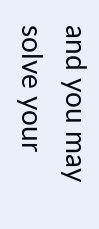and you may solve your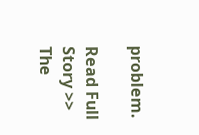problem.

Read Full Story >>
The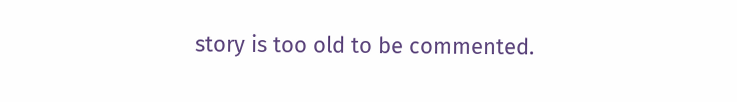story is too old to be commented.